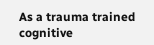As a trauma trained cognitive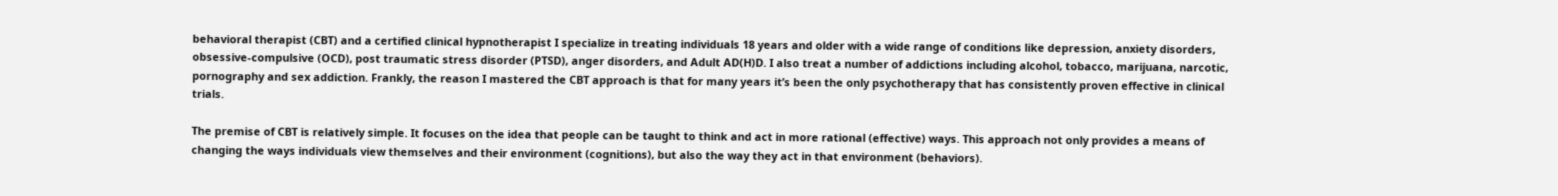behavioral therapist (CBT) and a certified clinical hypnotherapist I specialize in treating individuals 18 years and older with a wide range of conditions like depression, anxiety disorders, obsessive-compulsive (OCD), post traumatic stress disorder (PTSD), anger disorders, and Adult AD(H)D. I also treat a number of addictions including alcohol, tobacco, marijuana, narcotic, pornography and sex addiction. Frankly, the reason I mastered the CBT approach is that for many years it’s been the only psychotherapy that has consistently proven effective in clinical trials.

The premise of CBT is relatively simple. It focuses on the idea that people can be taught to think and act in more rational (effective) ways. This approach not only provides a means of changing the ways individuals view themselves and their environment (cognitions), but also the way they act in that environment (behaviors).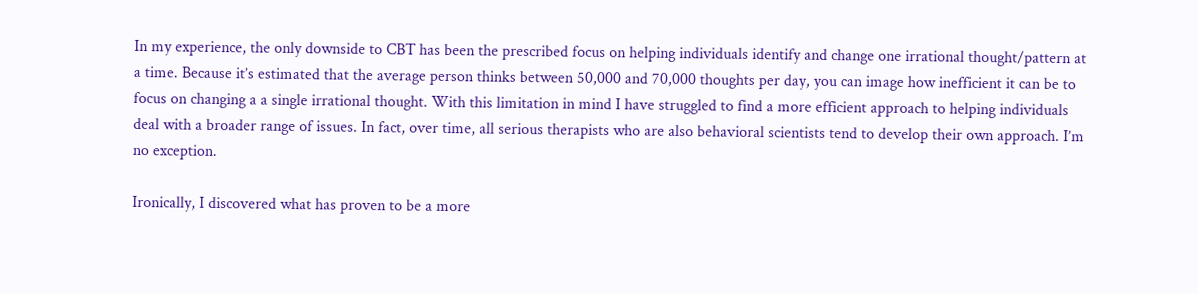In my experience, the only downside to CBT has been the prescribed focus on helping individuals identify and change one irrational thought/pattern at a time. Because it’s estimated that the average person thinks between 50,000 and 70,000 thoughts per day, you can image how inefficient it can be to focus on changing a a single irrational thought. With this limitation in mind I have struggled to find a more efficient approach to helping individuals deal with a broader range of issues. In fact, over time, all serious therapists who are also behavioral scientists tend to develop their own approach. I’m no exception.

Ironically, I discovered what has proven to be a more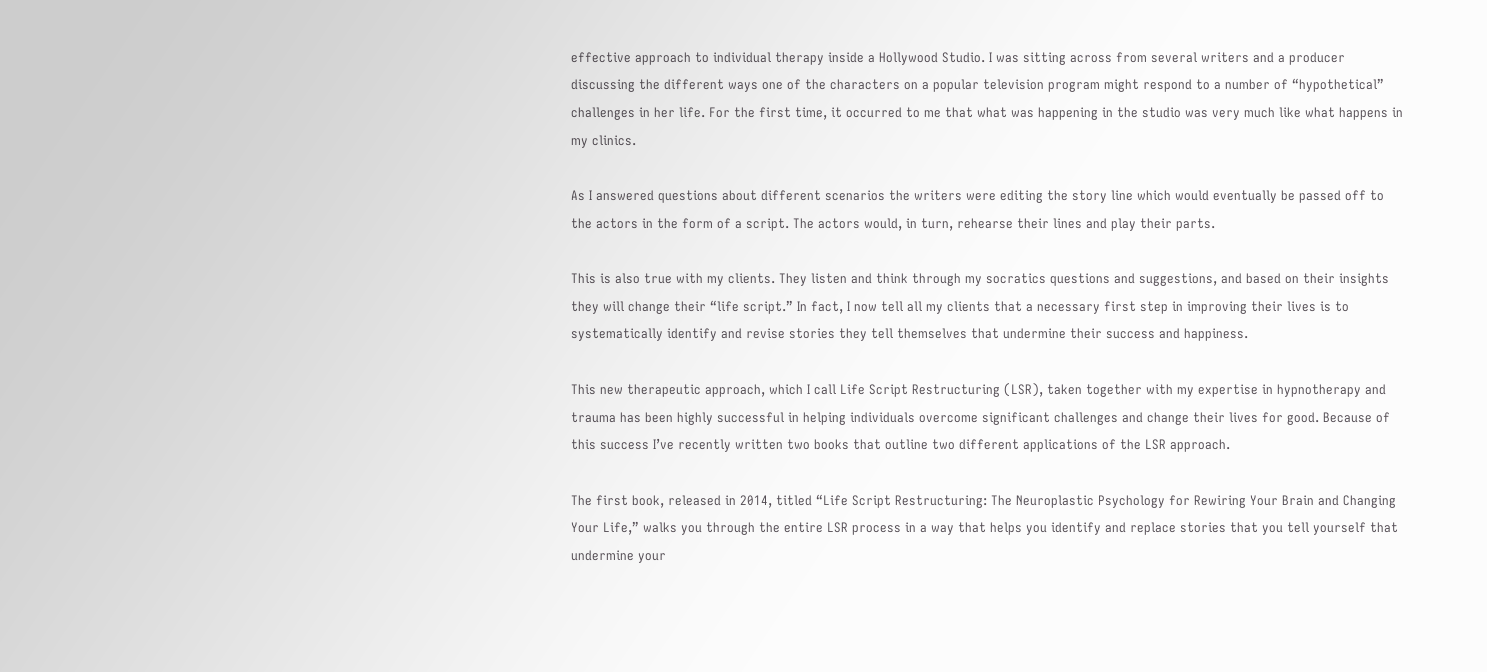effective approach to individual therapy inside a Hollywood Studio. I was sitting across from several writers and a producer discussing the different ways one of the characters on a popular television program might respond to a number of “hypothetical” challenges in her life. For the first time, it occurred to me that what was happening in the studio was very much like what happens in my clinics.

As I answered questions about different scenarios the writers were editing the story line which would eventually be passed off to the actors in the form of a script. The actors would, in turn, rehearse their lines and play their parts.

This is also true with my clients. They listen and think through my socratics questions and suggestions, and based on their insights they will change their “life script.” In fact, I now tell all my clients that a necessary first step in improving their lives is to systematically identify and revise stories they tell themselves that undermine their success and happiness.

This new therapeutic approach, which I call Life Script Restructuring (LSR), taken together with my expertise in hypnotherapy and trauma has been highly successful in helping individuals overcome significant challenges and change their lives for good. Because of this success I’ve recently written two books that outline two different applications of the LSR approach.

The first book, released in 2014, titled “Life Script Restructuring: The Neuroplastic Psychology for Rewiring Your Brain and Changing Your Life,” walks you through the entire LSR process in a way that helps you identify and replace stories that you tell yourself that undermine your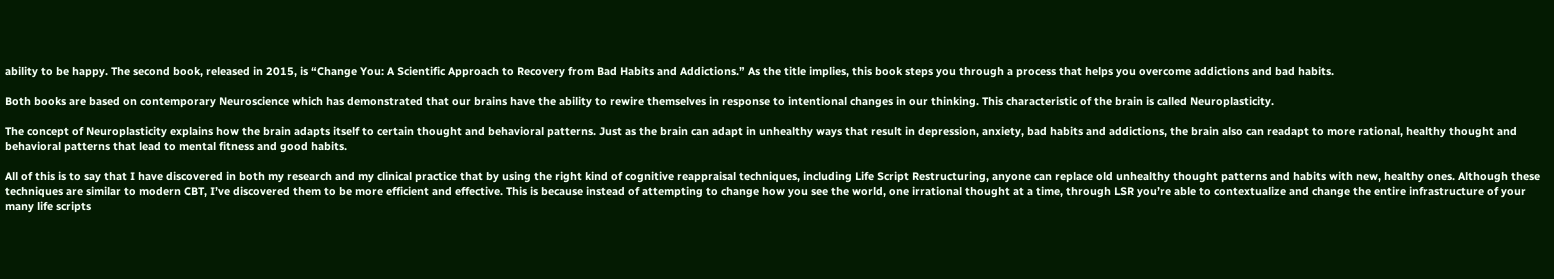ability to be happy. The second book, released in 2015, is “Change You: A Scientific Approach to Recovery from Bad Habits and Addictions.” As the title implies, this book steps you through a process that helps you overcome addictions and bad habits.

Both books are based on contemporary Neuroscience which has demonstrated that our brains have the ability to rewire themselves in response to intentional changes in our thinking. This characteristic of the brain is called Neuroplasticity.

The concept of Neuroplasticity explains how the brain adapts itself to certain thought and behavioral patterns. Just as the brain can adapt in unhealthy ways that result in depression, anxiety, bad habits and addictions, the brain also can readapt to more rational, healthy thought and behavioral patterns that lead to mental fitness and good habits.

All of this is to say that I have discovered in both my research and my clinical practice that by using the right kind of cognitive reappraisal techniques, including Life Script Restructuring, anyone can replace old unhealthy thought patterns and habits with new, healthy ones. Although these techniques are similar to modern CBT, I’ve discovered them to be more efficient and effective. This is because instead of attempting to change how you see the world, one irrational thought at a time, through LSR you’re able to contextualize and change the entire infrastructure of your many life scripts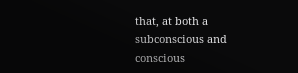that, at both a subconscious and conscious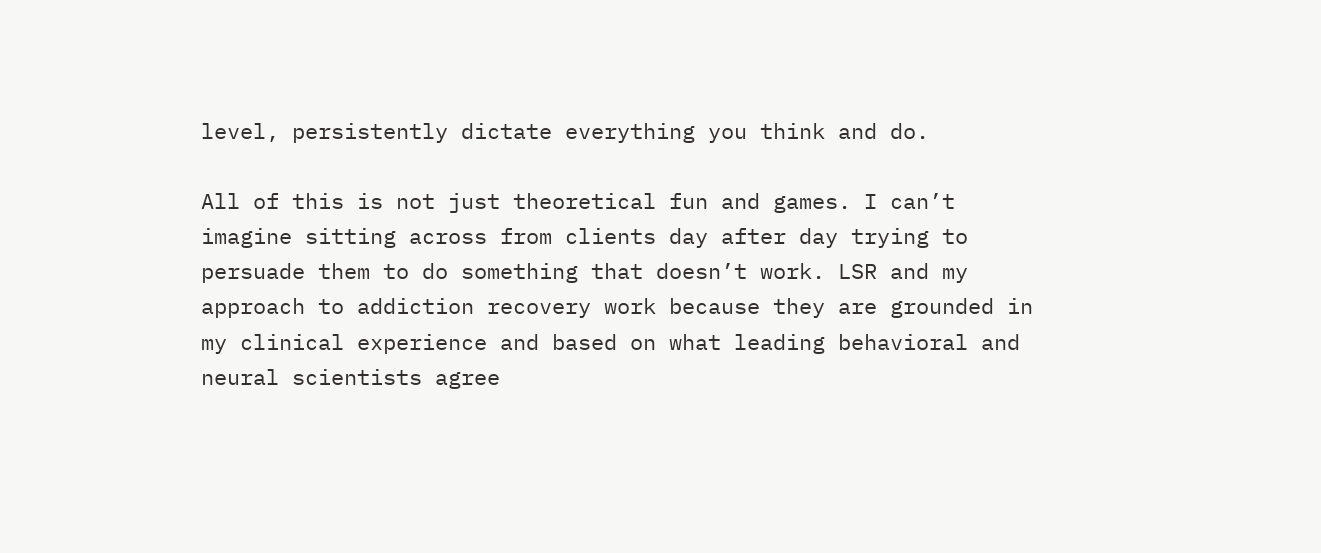level, persistently dictate everything you think and do.

All of this is not just theoretical fun and games. I can’t imagine sitting across from clients day after day trying to persuade them to do something that doesn’t work. LSR and my approach to addiction recovery work because they are grounded in my clinical experience and based on what leading behavioral and neural scientists agree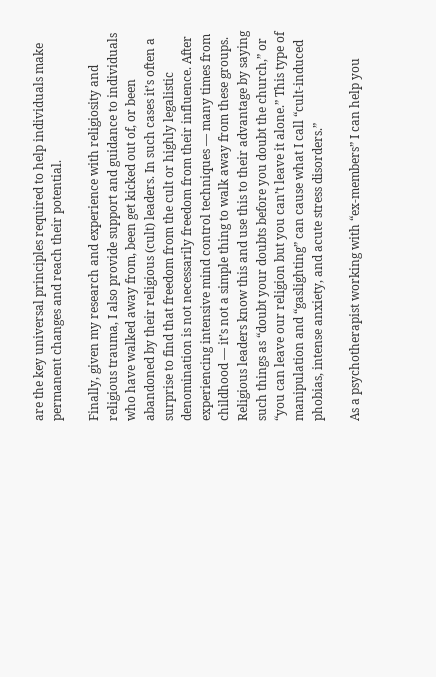are the key universal principles required to help individuals make permanent changes and reach their potential.

Finally, given my research and experience with religiosity and religious trauma, I also provide support and guidance to individuals who have walked away from, been get kicked out of, or been abandoned by their religious (cult) leaders. In such cases it’s often a surprise to find that freedom from the cult or highly legalistic denomination is not necessarily freedom from their influence. After experiencing intensive mind control techniques — many times from childhood — it’s not a simple thing to walk away from these groups. Religious leaders know this and use this to their advantage by saying such things as “doubt your doubts before you doubt the church,” or “you can leave our religion but you can’t leave it alone.” This type of manipulation and “gaslighting” can cause what I call “cult-induced phobias, intense anxiety, and acute stress disorders.”

As a psychotherapist working with “ex-members” I can help you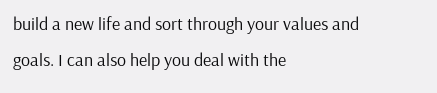build a new life and sort through your values and goals. I can also help you deal with the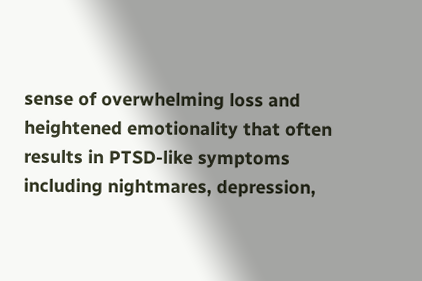sense of overwhelming loss and heightened emotionality that often results in PTSD-like symptoms including nightmares, depression,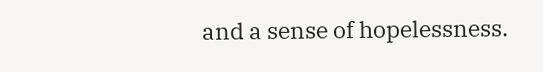and a sense of hopelessness.